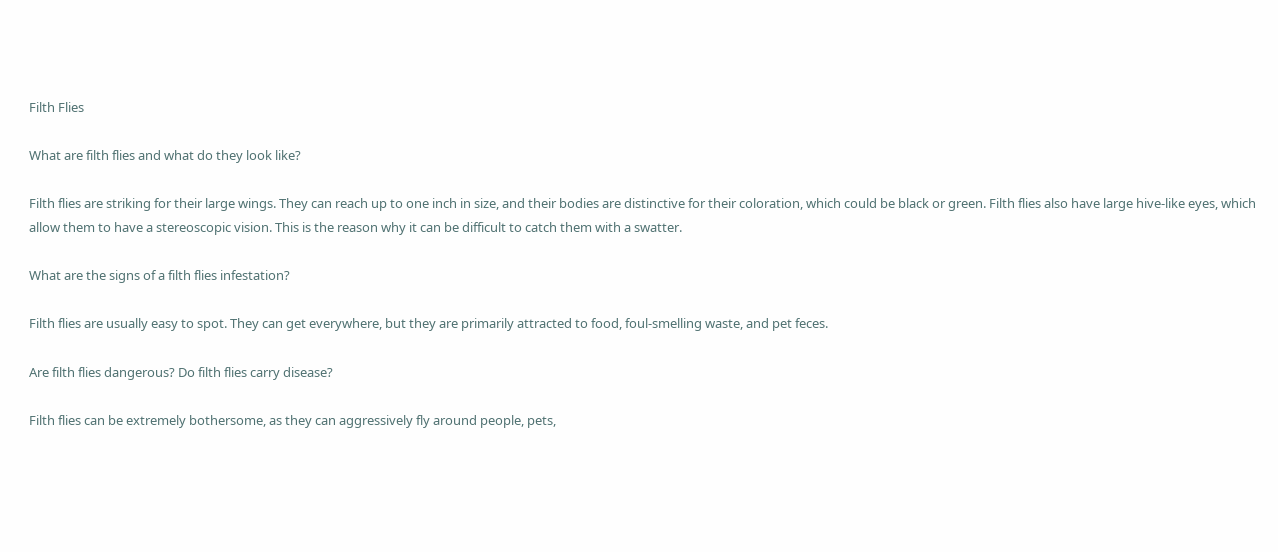Filth Flies

What are filth flies and what do they look like?

Filth flies are striking for their large wings. They can reach up to one inch in size, and their bodies are distinctive for their coloration, which could be black or green. Filth flies also have large hive-like eyes, which allow them to have a stereoscopic vision. This is the reason why it can be difficult to catch them with a swatter.

What are the signs of a filth flies infestation?

Filth flies are usually easy to spot. They can get everywhere, but they are primarily attracted to food, foul-smelling waste, and pet feces.

Are filth flies dangerous? Do filth flies carry disease?

Filth flies can be extremely bothersome, as they can aggressively fly around people, pets,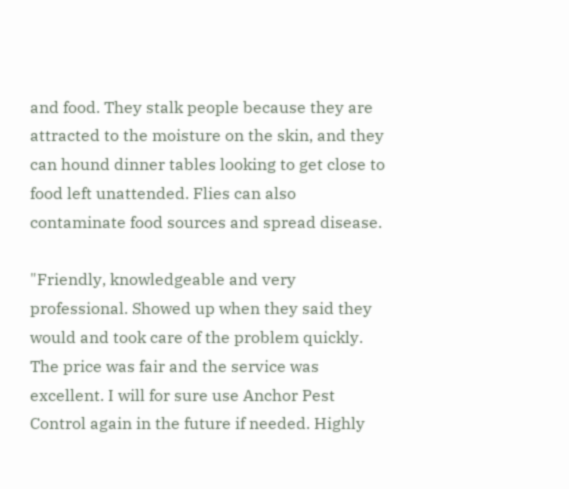and food. They stalk people because they are attracted to the moisture on the skin, and they can hound dinner tables looking to get close to food left unattended. Flies can also contaminate food sources and spread disease.

"Friendly, knowledgeable and very professional. Showed up when they said they would and took care of the problem quickly. The price was fair and the service was excellent. I will for sure use Anchor Pest Control again in the future if needed. Highly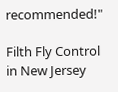recommended!"

Filth Fly Control in New Jersey